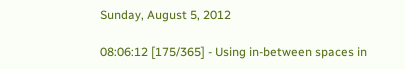Sunday, August 5, 2012

08:06:12 [175/365] - Using in-between spaces in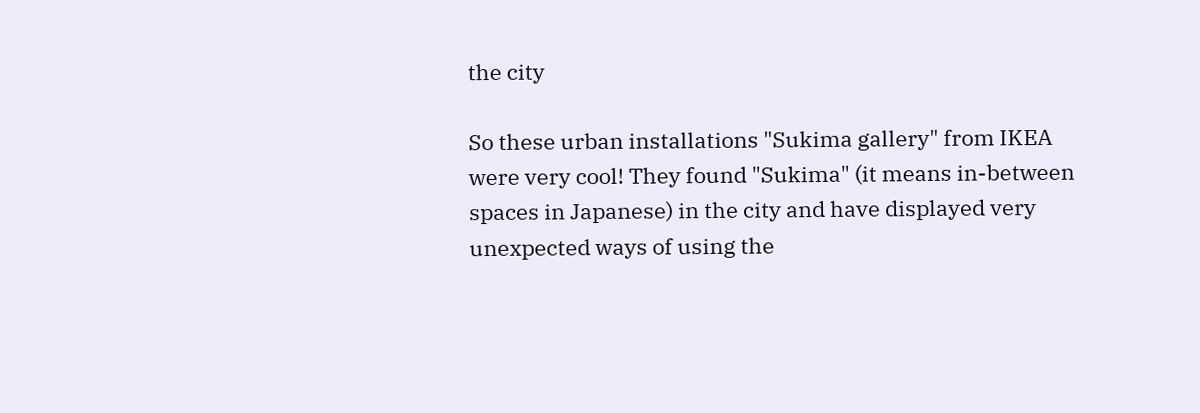the city

So these urban installations "Sukima gallery" from IKEA were very cool! They found "Sukima" (it means in-between spaces in Japanese) in the city and have displayed very unexpected ways of using the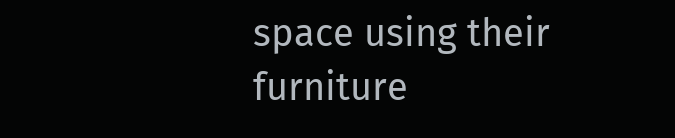space using their furniture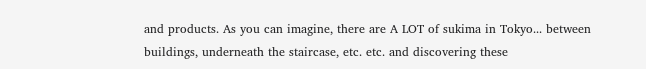and products. As you can imagine, there are A LOT of sukima in Tokyo... between buildings, underneath the staircase, etc. etc. and discovering these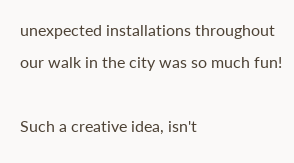unexpected installations throughout our walk in the city was so much fun!

Such a creative idea, isn't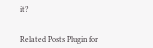it?


Related Posts Plugin for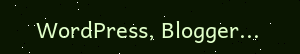WordPress, Blogger...